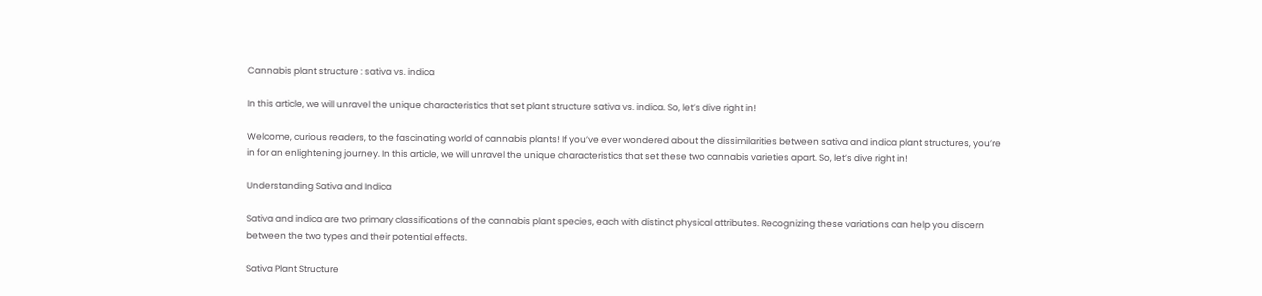Cannabis plant structure : sativa vs. indica

In this article, we will unravel the unique characteristics that set plant structure sativa vs. indica. So, let’s dive right in!

Welcome, curious readers, to the fascinating world of cannabis plants! If you’ve ever wondered about the dissimilarities between sativa and indica plant structures, you’re in for an enlightening journey. In this article, we will unravel the unique characteristics that set these two cannabis varieties apart. So, let’s dive right in!

Understanding Sativa and Indica

Sativa and indica are two primary classifications of the cannabis plant species, each with distinct physical attributes. Recognizing these variations can help you discern between the two types and their potential effects.

Sativa Plant Structure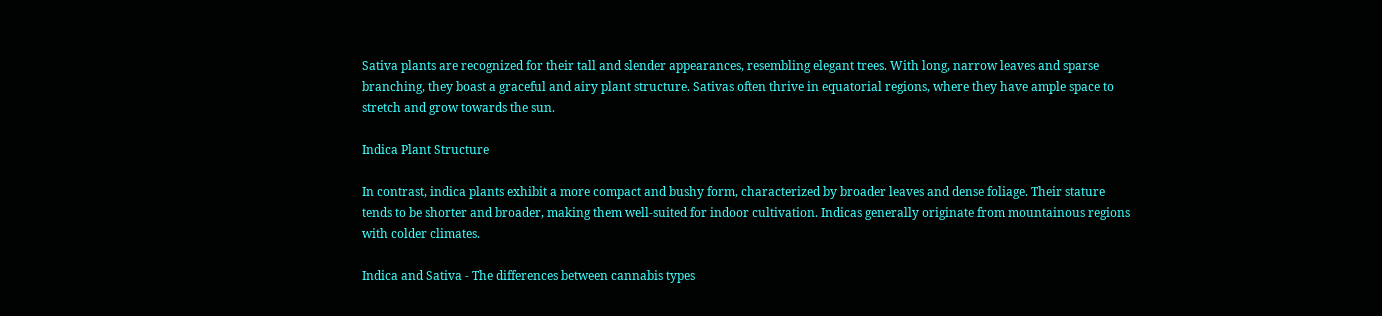Sativa plants are recognized for their tall and slender appearances, resembling elegant trees. With long, narrow leaves and sparse branching, they boast a graceful and airy plant structure. Sativas often thrive in equatorial regions, where they have ample space to stretch and grow towards the sun.

Indica Plant Structure

In contrast, indica plants exhibit a more compact and bushy form, characterized by broader leaves and dense foliage. Their stature tends to be shorter and broader, making them well-suited for indoor cultivation. Indicas generally originate from mountainous regions with colder climates.

Indica and Sativa - The differences between cannabis types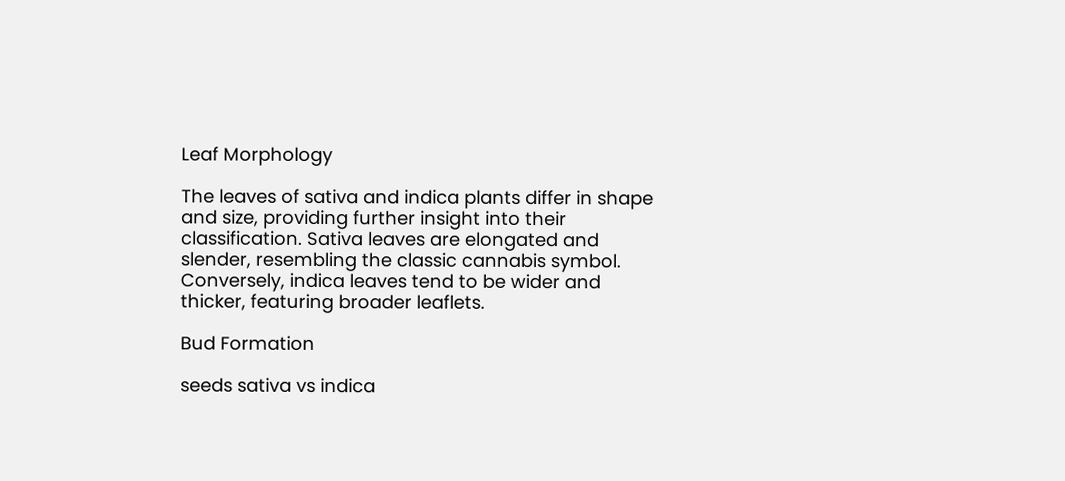Leaf Morphology

The leaves of sativa and indica plants differ in shape and size, providing further insight into their classification. Sativa leaves are elongated and slender, resembling the classic cannabis symbol. Conversely, indica leaves tend to be wider and thicker, featuring broader leaflets.

Bud Formation

seeds sativa vs indica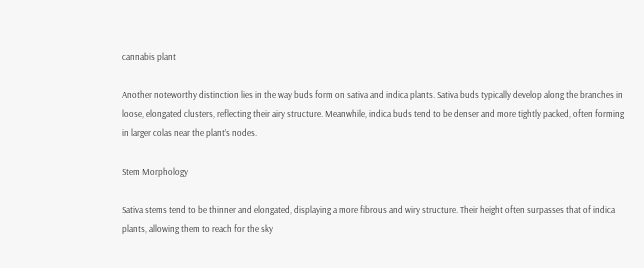cannabis plant

Another noteworthy distinction lies in the way buds form on sativa and indica plants. Sativa buds typically develop along the branches in loose, elongated clusters, reflecting their airy structure. Meanwhile, indica buds tend to be denser and more tightly packed, often forming in larger colas near the plant’s nodes.

Stem Morphology

Sativa stems tend to be thinner and elongated, displaying a more fibrous and wiry structure. Their height often surpasses that of indica plants, allowing them to reach for the sky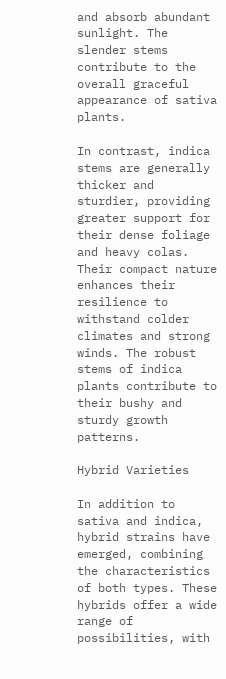and absorb abundant sunlight. The slender stems contribute to the overall graceful appearance of sativa plants.

In contrast, indica stems are generally thicker and sturdier, providing greater support for their dense foliage and heavy colas. Their compact nature enhances their resilience to withstand colder climates and strong winds. The robust stems of indica plants contribute to their bushy and sturdy growth patterns.

Hybrid Varieties

In addition to sativa and indica, hybrid strains have emerged, combining the characteristics of both types. These hybrids offer a wide range of possibilities, with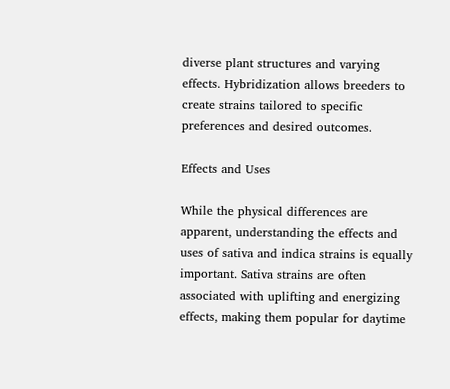diverse plant structures and varying effects. Hybridization allows breeders to create strains tailored to specific preferences and desired outcomes.

Effects and Uses

While the physical differences are apparent, understanding the effects and uses of sativa and indica strains is equally important. Sativa strains are often associated with uplifting and energizing effects, making them popular for daytime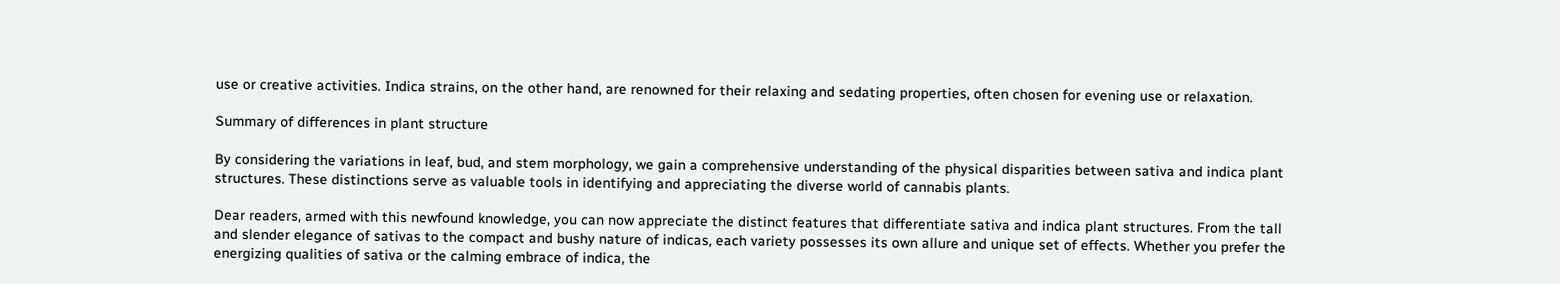use or creative activities. Indica strains, on the other hand, are renowned for their relaxing and sedating properties, often chosen for evening use or relaxation.

Summary of differences in plant structure

By considering the variations in leaf, bud, and stem morphology, we gain a comprehensive understanding of the physical disparities between sativa and indica plant structures. These distinctions serve as valuable tools in identifying and appreciating the diverse world of cannabis plants.

Dear readers, armed with this newfound knowledge, you can now appreciate the distinct features that differentiate sativa and indica plant structures. From the tall and slender elegance of sativas to the compact and bushy nature of indicas, each variety possesses its own allure and unique set of effects. Whether you prefer the energizing qualities of sativa or the calming embrace of indica, the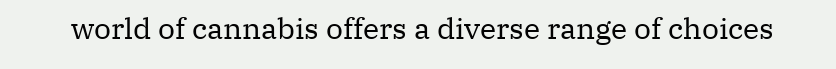world of cannabis offers a diverse range of choices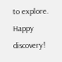to explore. Happy discovery!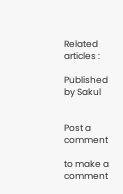Related articles :

Published by Sakul


Post a comment

to make a comment